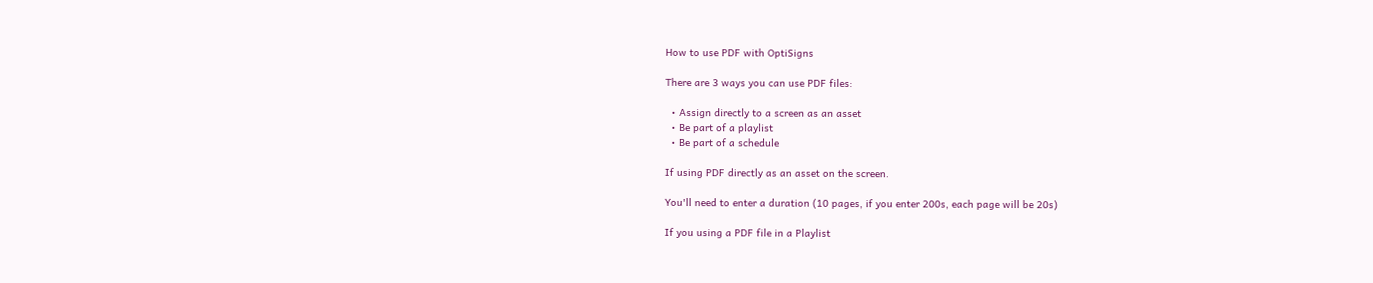How to use PDF with OptiSigns

There are 3 ways you can use PDF files:

  • Assign directly to a screen as an asset
  • Be part of a playlist
  • Be part of a schedule

If using PDF directly as an asset on the screen.

You'll need to enter a duration (10 pages, if you enter 200s, each page will be 20s)

If you using a PDF file in a Playlist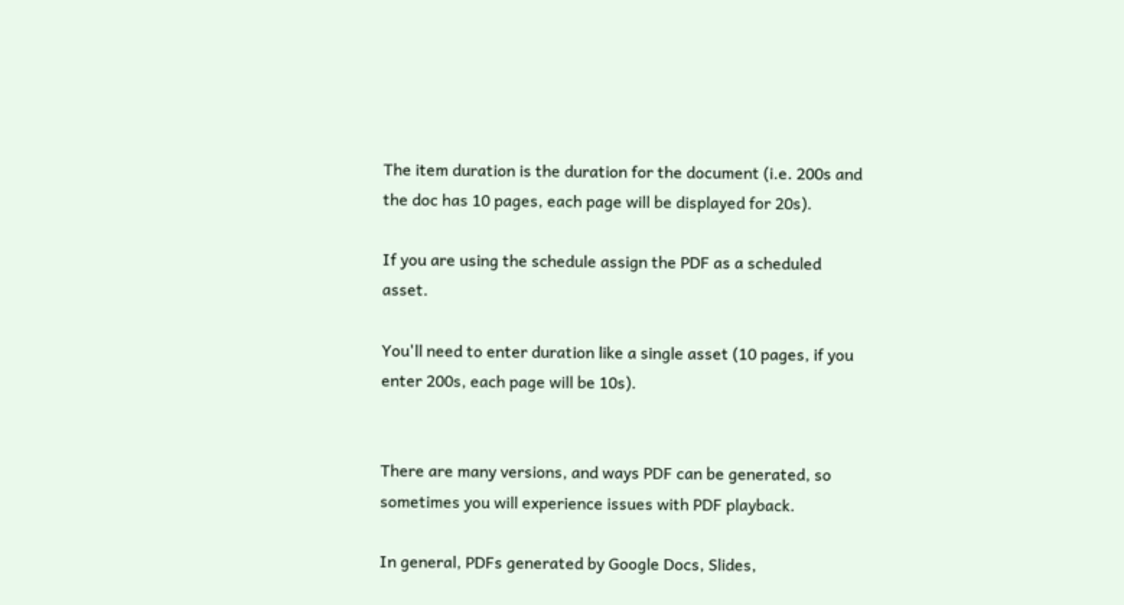The item duration is the duration for the document (i.e. 200s and the doc has 10 pages, each page will be displayed for 20s).

If you are using the schedule assign the PDF as a scheduled asset.

You'll need to enter duration like a single asset (10 pages, if you enter 200s, each page will be 10s).


There are many versions, and ways PDF can be generated, so sometimes you will experience issues with PDF playback.

In general, PDFs generated by Google Docs, Slides,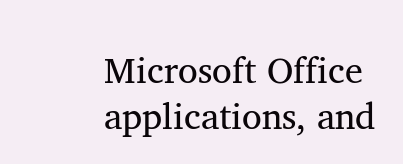Microsoft Office applications, and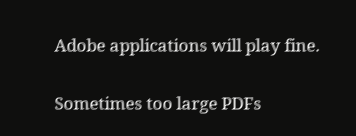Adobe applications will play fine.

Sometimes too large PDFs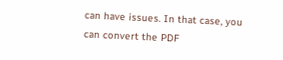can have issues. In that case, you can convert the PDF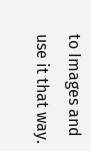to Images and use it that way.